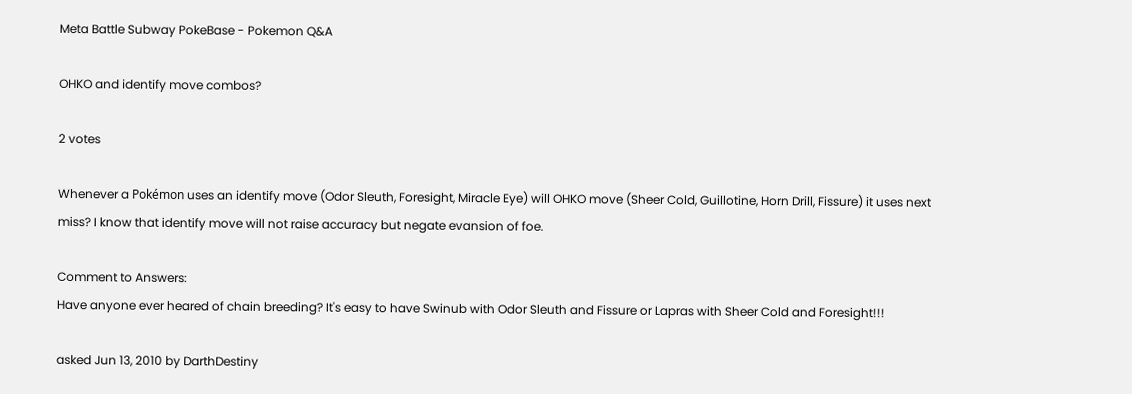Meta Battle Subway PokeBase - Pokemon Q&A

OHKO and identify move combos?

2 votes

Whenever a Pokémon uses an identify move (Odor Sleuth, Foresight, Miracle Eye) will OHKO move (Sheer Cold, Guillotine, Horn Drill, Fissure) it uses next miss? I know that identify move will not raise accuracy but negate evansion of foe.

Comment to Answers:
Have anyone ever heared of chain breeding? It's easy to have Swinub with Odor Sleuth and Fissure or Lapras with Sheer Cold and Foresight!!!

asked Jun 13, 2010 by DarthDestiny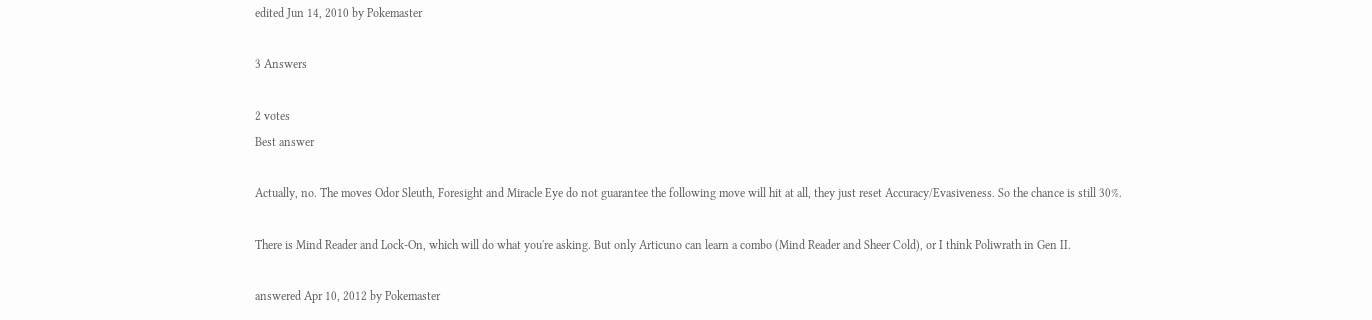edited Jun 14, 2010 by Pokemaster

3 Answers

2 votes
Best answer

Actually, no. The moves Odor Sleuth, Foresight and Miracle Eye do not guarantee the following move will hit at all, they just reset Accuracy/Evasiveness. So the chance is still 30%.

There is Mind Reader and Lock-On, which will do what you're asking. But only Articuno can learn a combo (Mind Reader and Sheer Cold), or I think Poliwrath in Gen II.

answered Apr 10, 2012 by Pokemaster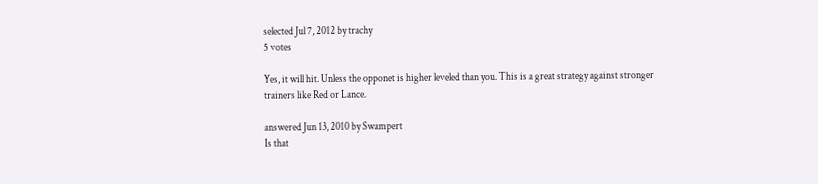selected Jul 7, 2012 by trachy
5 votes

Yes, it will hit. Unless the opponet is higher leveled than you. This is a great strategy against stronger trainers like Red or Lance.

answered Jun 13, 2010 by Swampert
Is that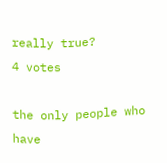really true?
4 votes

the only people who have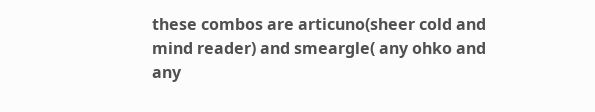these combos are articuno(sheer cold and mind reader) and smeargle( any ohko and any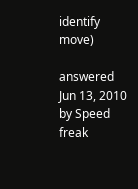identify move)

answered Jun 13, 2010 by Speed freak